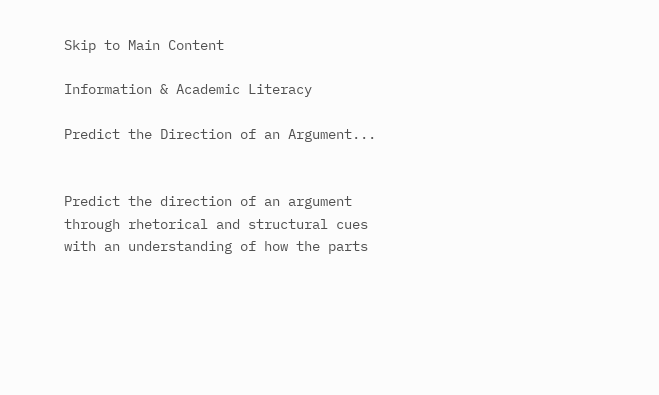Skip to Main Content

Information & Academic Literacy

Predict the Direction of an Argument...


Predict the direction of an argument through rhetorical and structural cues with an understanding of how the parts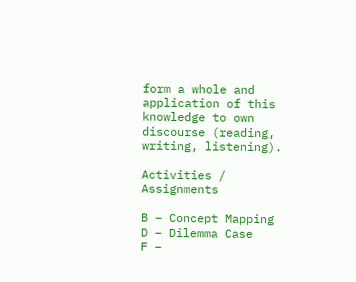form a whole and application of this knowledge to own discourse (reading, writing, listening).

Activities / Assignments

B – Concept Mapping
D – Dilemma Case
F –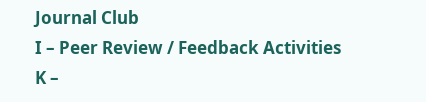Journal Club
I – Peer Review / Feedback Activities
K –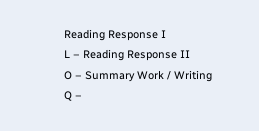Reading Response I
L – Reading Response II
O – Summary Work / Writing
Q –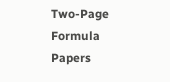Two-Page Formula Papers